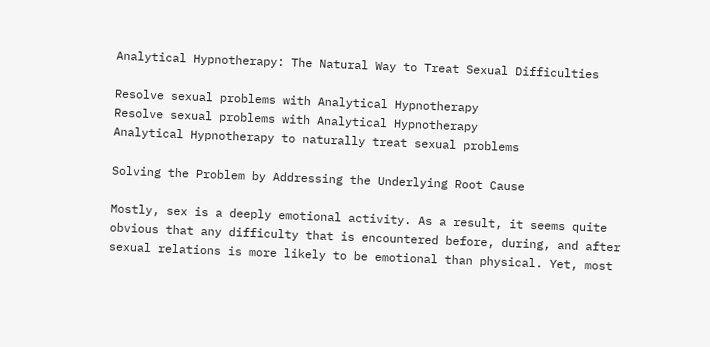Analytical Hypnotherapy: The Natural Way to Treat Sexual Difficulties

Resolve sexual problems with Analytical Hypnotherapy
Resolve sexual problems with Analytical Hypnotherapy
Analytical Hypnotherapy to naturally treat sexual problems

Solving the Problem by Addressing the Underlying Root Cause

Mostly, sex is a deeply emotional activity. As a result, it seems quite obvious that any difficulty that is encountered before, during, and after sexual relations is more likely to be emotional than physical. Yet, most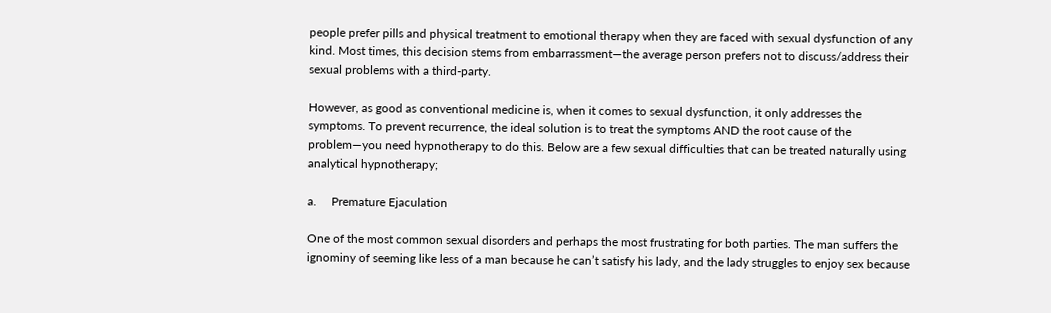people prefer pills and physical treatment to emotional therapy when they are faced with sexual dysfunction of any kind. Most times, this decision stems from embarrassment—the average person prefers not to discuss/address their sexual problems with a third-party.

However, as good as conventional medicine is, when it comes to sexual dysfunction, it only addresses the symptoms. To prevent recurrence, the ideal solution is to treat the symptoms AND the root cause of the problem—you need hypnotherapy to do this. Below are a few sexual difficulties that can be treated naturally using analytical hypnotherapy;

a.     Premature Ejaculation

One of the most common sexual disorders and perhaps the most frustrating for both parties. The man suffers the ignominy of seeming like less of a man because he can’t satisfy his lady, and the lady struggles to enjoy sex because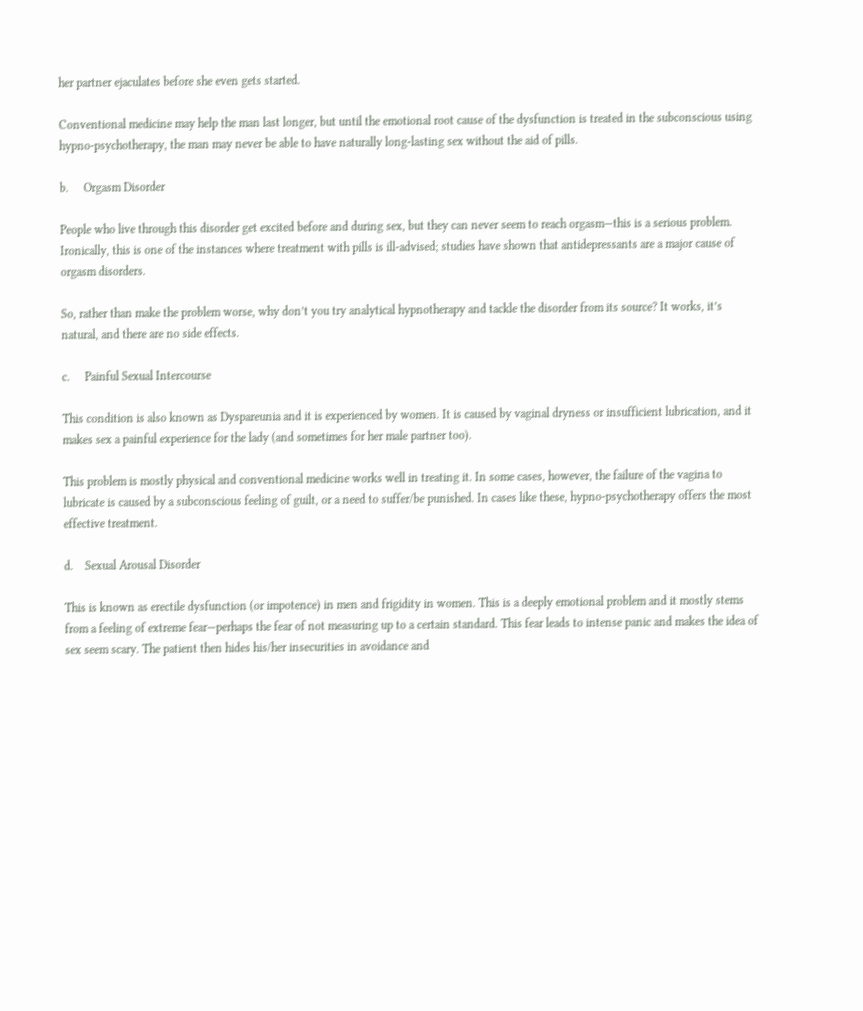her partner ejaculates before she even gets started.

Conventional medicine may help the man last longer, but until the emotional root cause of the dysfunction is treated in the subconscious using hypno-psychotherapy, the man may never be able to have naturally long-lasting sex without the aid of pills.

b.     Orgasm Disorder

People who live through this disorder get excited before and during sex, but they can never seem to reach orgasm—this is a serious problem. Ironically, this is one of the instances where treatment with pills is ill-advised; studies have shown that antidepressants are a major cause of orgasm disorders.

So, rather than make the problem worse, why don’t you try analytical hypnotherapy and tackle the disorder from its source? It works, it’s natural, and there are no side effects.

c.     Painful Sexual Intercourse

This condition is also known as Dyspareunia and it is experienced by women. It is caused by vaginal dryness or insufficient lubrication, and it makes sex a painful experience for the lady (and sometimes for her male partner too).

This problem is mostly physical and conventional medicine works well in treating it. In some cases, however, the failure of the vagina to lubricate is caused by a subconscious feeling of guilt, or a need to suffer/be punished. In cases like these, hypno-psychotherapy offers the most effective treatment.

d.    Sexual Arousal Disorder

This is known as erectile dysfunction (or impotence) in men and frigidity in women. This is a deeply emotional problem and it mostly stems from a feeling of extreme fear—perhaps the fear of not measuring up to a certain standard. This fear leads to intense panic and makes the idea of sex seem scary. The patient then hides his/her insecurities in avoidance and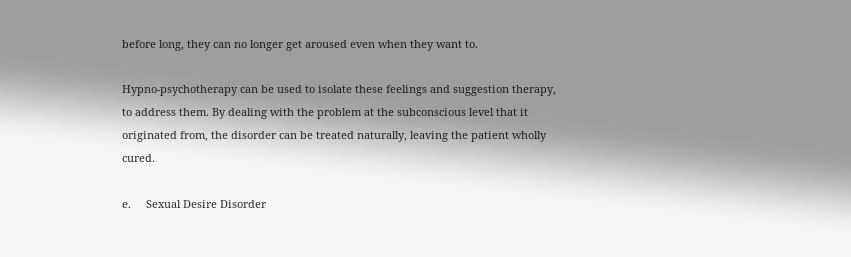before long, they can no longer get aroused even when they want to.

Hypno-psychotherapy can be used to isolate these feelings and suggestion therapy, to address them. By dealing with the problem at the subconscious level that it originated from, the disorder can be treated naturally, leaving the patient wholly cured.

e.     Sexual Desire Disorder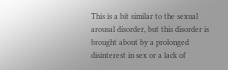This is a bit similar to the sexual arousal disorder, but this disorder is brought about by a prolonged disinterest in sex or a lack of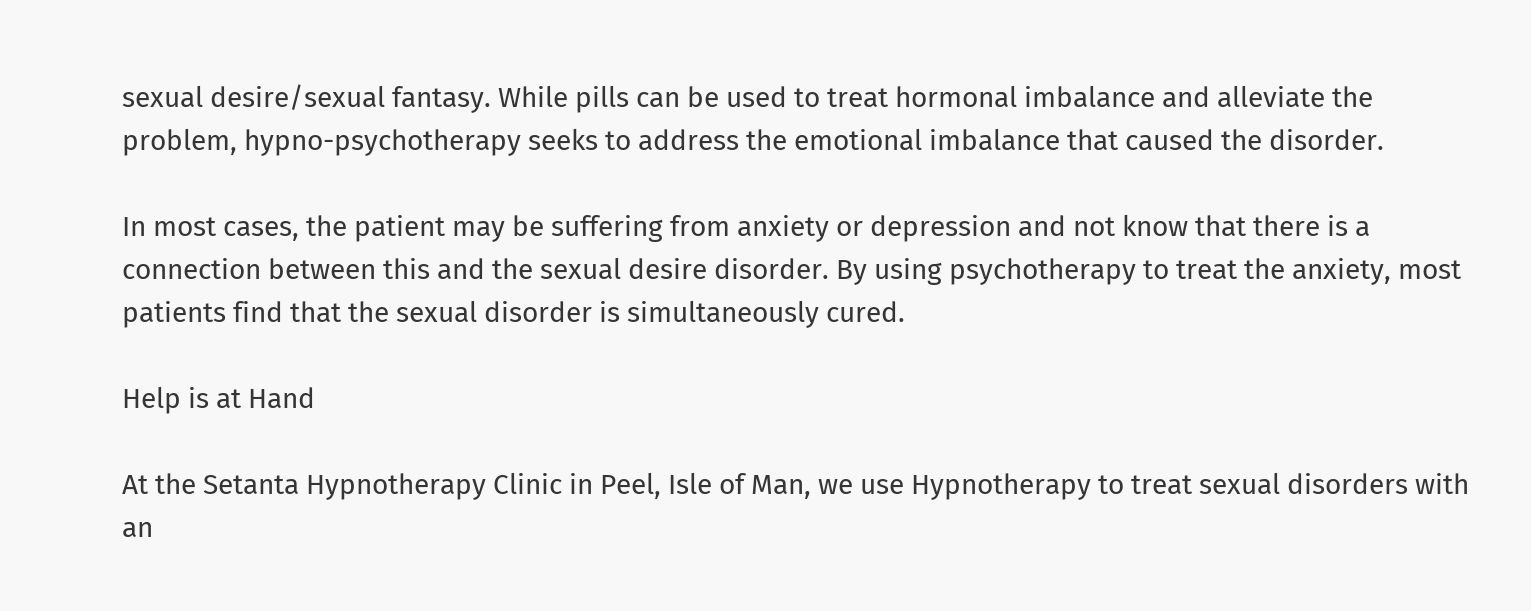sexual desire/sexual fantasy. While pills can be used to treat hormonal imbalance and alleviate the problem, hypno-psychotherapy seeks to address the emotional imbalance that caused the disorder.

In most cases, the patient may be suffering from anxiety or depression and not know that there is a connection between this and the sexual desire disorder. By using psychotherapy to treat the anxiety, most patients find that the sexual disorder is simultaneously cured.

Help is at Hand

At the Setanta Hypnotherapy Clinic in Peel, Isle of Man, we use Hypnotherapy to treat sexual disorders with an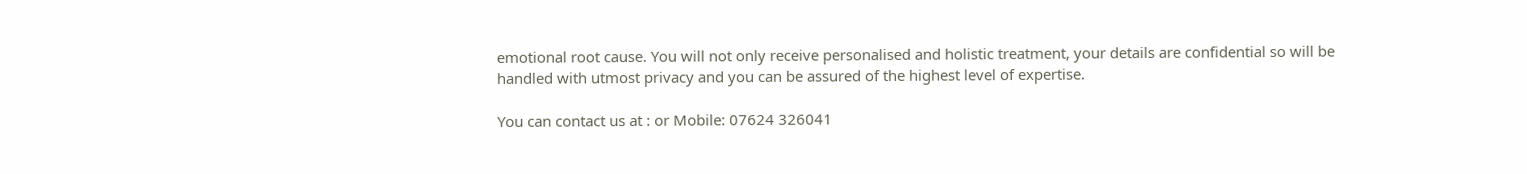emotional root cause. You will not only receive personalised and holistic treatment, your details are confidential so will be handled with utmost privacy and you can be assured of the highest level of expertise.

You can contact us at : or Mobile: 07624 326041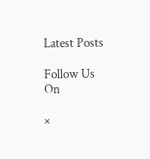Latest Posts

Follow Us On

×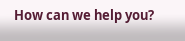How can we help you?